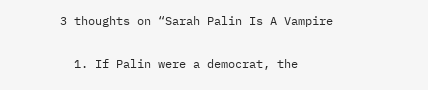3 thoughts on “Sarah Palin Is A Vampire

  1. If Palin were a democrat, the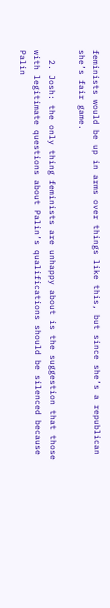feminists would be up in arms over things like this, but since she’s a republican she’s fair game.

  2. Josh: the only thing feminists are unhappy about is the suggestion that those with legitimate questions about Palin’s qualifications should be silenced because Palin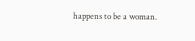happens to be a woman.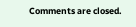Comments are closed.